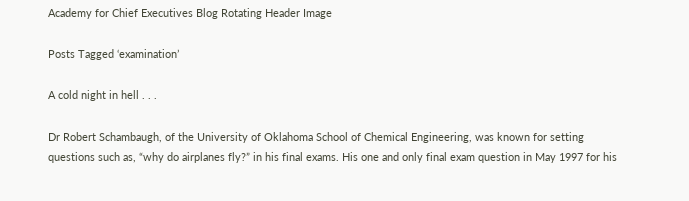Academy for Chief Executives Blog Rotating Header Image

Posts Tagged ‘examination’

A cold night in hell . . .

Dr Robert Schambaugh, of the University of Oklahoma School of Chemical Engineering, was known for setting questions such as, “why do airplanes fly?” in his final exams. His one and only final exam question in May 1997 for his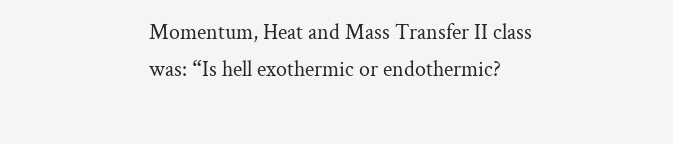Momentum, Heat and Mass Transfer II class was: “Is hell exothermic or endothermic?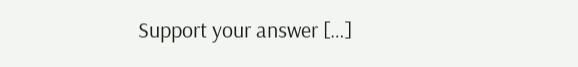Support your answer […]